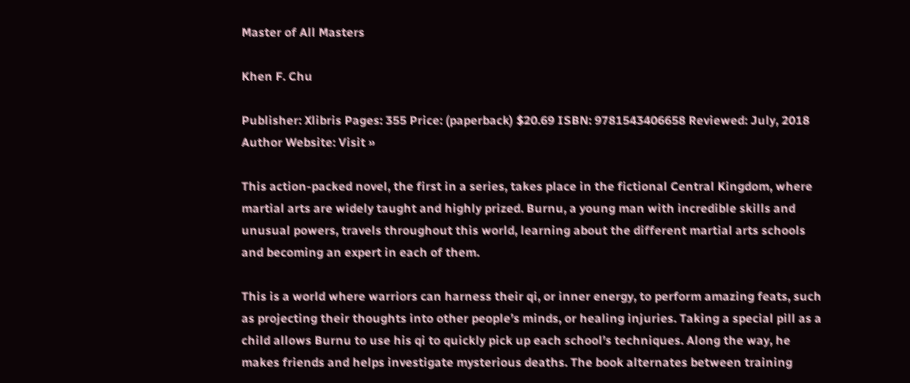Master of All Masters

Khen F. Chu

Publisher: Xlibris Pages: 355 Price: (paperback) $20.69 ISBN: 9781543406658 Reviewed: July, 2018 Author Website: Visit »

This action-packed novel, the first in a series, takes place in the fictional Central Kingdom, where martial arts are widely taught and highly prized. Burnu, a young man with incredible skills and unusual powers, travels throughout this world, learning about the different martial arts schools and becoming an expert in each of them.

This is a world where warriors can harness their qi, or inner energy, to perform amazing feats, such as projecting their thoughts into other people’s minds, or healing injuries. Taking a special pill as a child allows Burnu to use his qi to quickly pick up each school’s techniques. Along the way, he makes friends and helps investigate mysterious deaths. The book alternates between training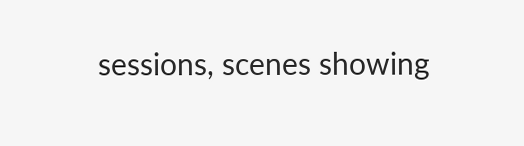sessions, scenes showing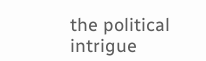the political intrigue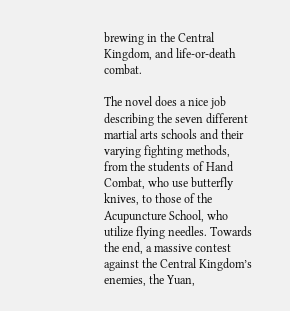brewing in the Central Kingdom, and life-or-death combat.

The novel does a nice job describing the seven different martial arts schools and their varying fighting methods, from the students of Hand Combat, who use butterfly knives, to those of the Acupuncture School, who utilize flying needles. Towards the end, a massive contest against the Central Kingdom’s enemies, the Yuan,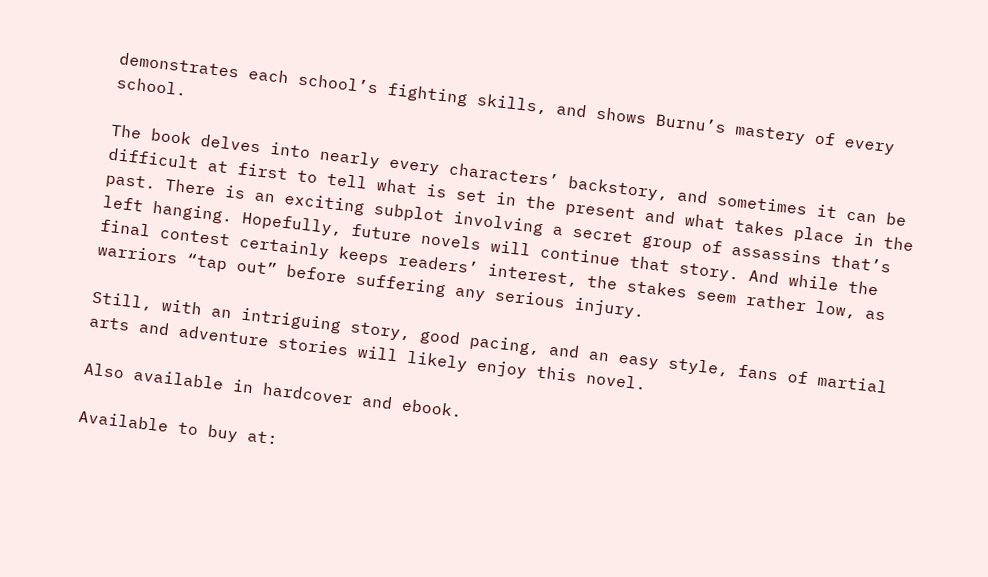demonstrates each school’s fighting skills, and shows Burnu’s mastery of every school.

The book delves into nearly every characters’ backstory, and sometimes it can be difficult at first to tell what is set in the present and what takes place in the past. There is an exciting subplot involving a secret group of assassins that’s left hanging. Hopefully, future novels will continue that story. And while the final contest certainly keeps readers’ interest, the stakes seem rather low, as warriors “tap out” before suffering any serious injury.

Still, with an intriguing story, good pacing, and an easy style, fans of martial arts and adventure stories will likely enjoy this novel.

Also available in hardcover and ebook.

Available to buy at: